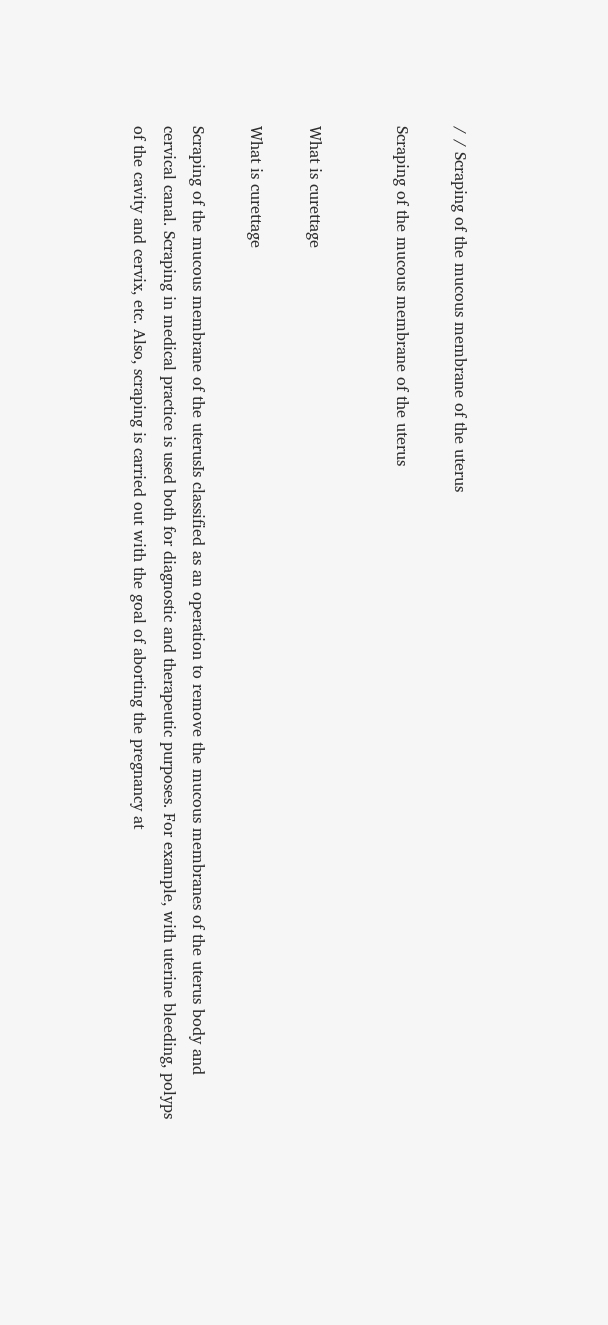/ / Scraping of the mucous membrane of the uterus

Scraping of the mucous membrane of the uterus


What is curettage

What is curettage

Scraping of the mucous membrane of the uterusIs classified as an operation to remove the mucous membranes of the uterus body and cervical canal. Scraping in medical practice is used both for diagnostic and therapeutic purposes. For example, with uterine bleeding, polyps of the cavity and cervix, etc. Also, scraping is carried out with the goal of aborting the pregnancy at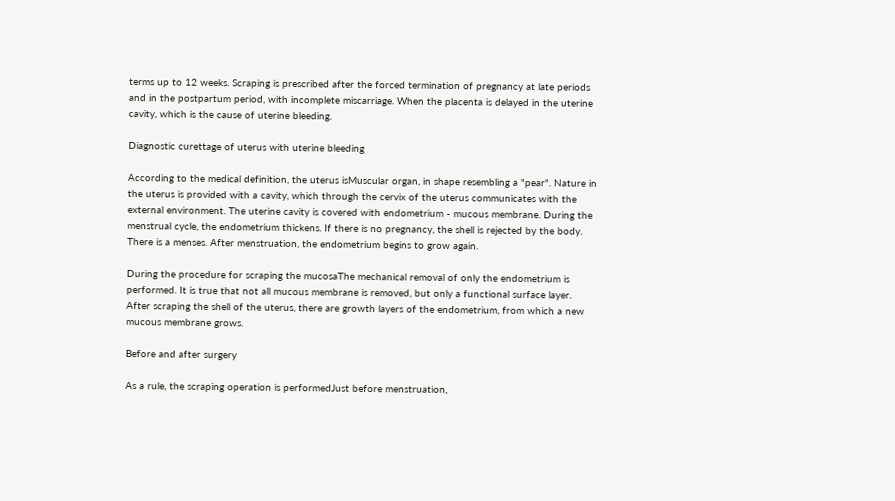terms up to 12 weeks. Scraping is prescribed after the forced termination of pregnancy at late periods and in the postpartum period, with incomplete miscarriage. When the placenta is delayed in the uterine cavity, which is the cause of uterine bleeding.

Diagnostic curettage of uterus with uterine bleeding

According to the medical definition, the uterus isMuscular organ, in shape resembling a "pear". Nature in the uterus is provided with a cavity, which through the cervix of the uterus communicates with the external environment. The uterine cavity is covered with endometrium - mucous membrane. During the menstrual cycle, the endometrium thickens. If there is no pregnancy, the shell is rejected by the body. There is a menses. After menstruation, the endometrium begins to grow again.

During the procedure for scraping the mucosaThe mechanical removal of only the endometrium is performed. It is true that not all mucous membrane is removed, but only a functional surface layer. After scraping the shell of the uterus, there are growth layers of the endometrium, from which a new mucous membrane grows.

Before and after surgery

As a rule, the scraping operation is performedJust before menstruation,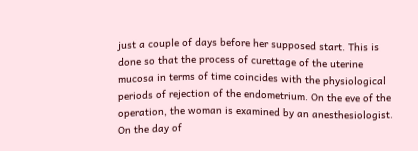just a couple of days before her supposed start. This is done so that the process of curettage of the uterine mucosa in terms of time coincides with the physiological periods of rejection of the endometrium. On the eve of the operation, the woman is examined by an anesthesiologist. On the day of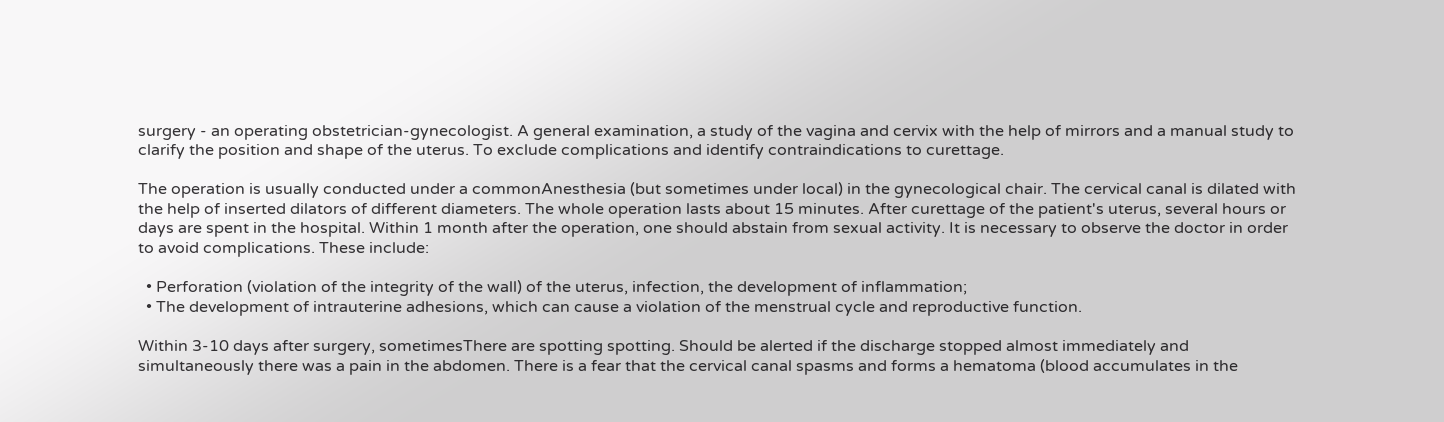surgery - an operating obstetrician-gynecologist. A general examination, a study of the vagina and cervix with the help of mirrors and a manual study to clarify the position and shape of the uterus. To exclude complications and identify contraindications to curettage.

The operation is usually conducted under a commonAnesthesia (but sometimes under local) in the gynecological chair. The cervical canal is dilated with the help of inserted dilators of different diameters. The whole operation lasts about 15 minutes. After curettage of the patient's uterus, several hours or days are spent in the hospital. Within 1 month after the operation, one should abstain from sexual activity. It is necessary to observe the doctor in order to avoid complications. These include:

  • Perforation (violation of the integrity of the wall) of the uterus, infection, the development of inflammation;
  • The development of intrauterine adhesions, which can cause a violation of the menstrual cycle and reproductive function.

Within 3-10 days after surgery, sometimesThere are spotting spotting. Should be alerted if the discharge stopped almost immediately and simultaneously there was a pain in the abdomen. There is a fear that the cervical canal spasms and forms a hematoma (blood accumulates in the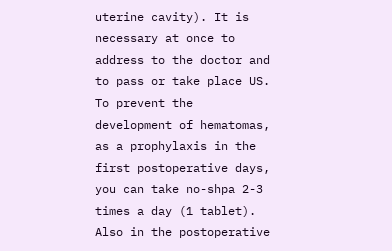uterine cavity). It is necessary at once to address to the doctor and to pass or take place US. To prevent the development of hematomas, as a prophylaxis in the first postoperative days, you can take no-shpa 2-3 times a day (1 tablet). Also in the postoperative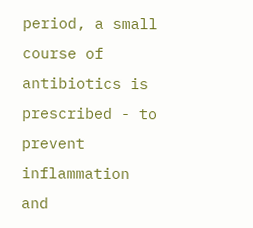period, a small course of antibiotics is prescribed - to prevent inflammation and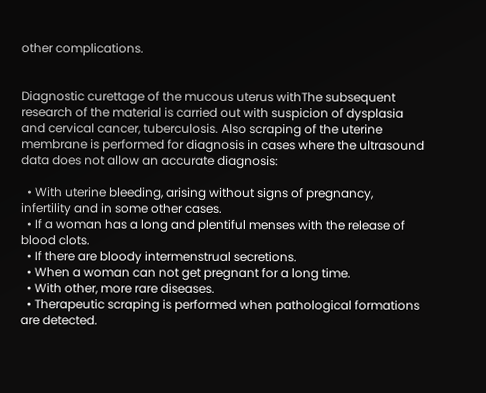other complications.


Diagnostic curettage of the mucous uterus withThe subsequent research of the material is carried out with suspicion of dysplasia and cervical cancer, tuberculosis. Also scraping of the uterine membrane is performed for diagnosis in cases where the ultrasound data does not allow an accurate diagnosis:

  • With uterine bleeding, arising without signs of pregnancy, infertility and in some other cases.
  • If a woman has a long and plentiful menses with the release of blood clots.
  • If there are bloody intermenstrual secretions.
  • When a woman can not get pregnant for a long time.
  • With other, more rare diseases.
  • Therapeutic scraping is performed when pathological formations are detected.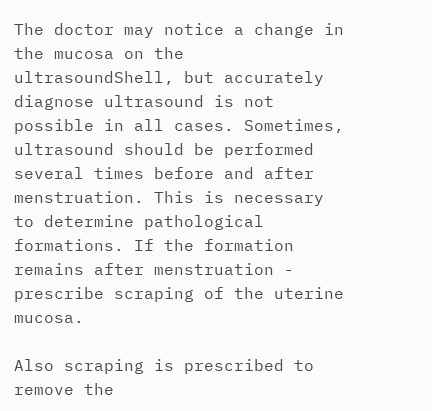The doctor may notice a change in the mucosa on the ultrasoundShell, but accurately diagnose ultrasound is not possible in all cases. Sometimes, ultrasound should be performed several times before and after menstruation. This is necessary to determine pathological formations. If the formation remains after menstruation - prescribe scraping of the uterine mucosa.

Also scraping is prescribed to remove the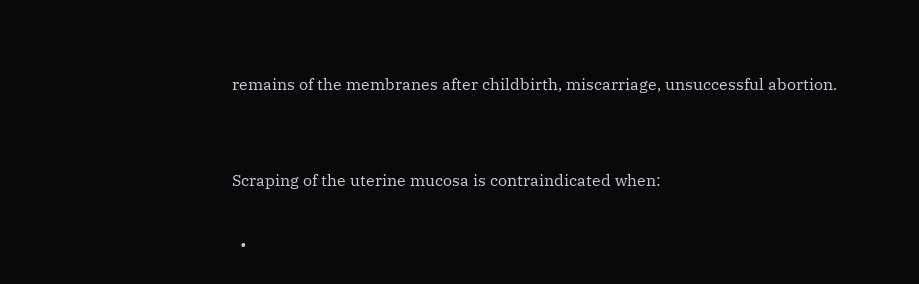remains of the membranes after childbirth, miscarriage, unsuccessful abortion.


Scraping of the uterine mucosa is contraindicated when:

  •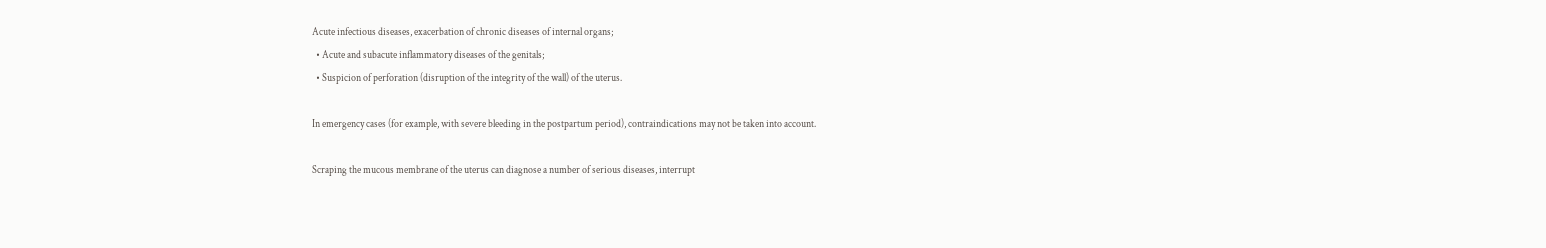Acute infectious diseases, exacerbation of chronic diseases of internal organs;
  • Acute and subacute inflammatory diseases of the genitals;
  • Suspicion of perforation (disruption of the integrity of the wall) of the uterus.

In emergency cases (for example, with severe bleeding in the postpartum period), contraindications may not be taken into account.

Scraping the mucous membrane of the uterus can diagnose a number of serious diseases, interrupt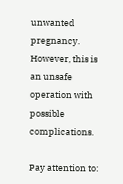unwanted pregnancy. However, this is an unsafe operation with possible complications.

Pay attention to: